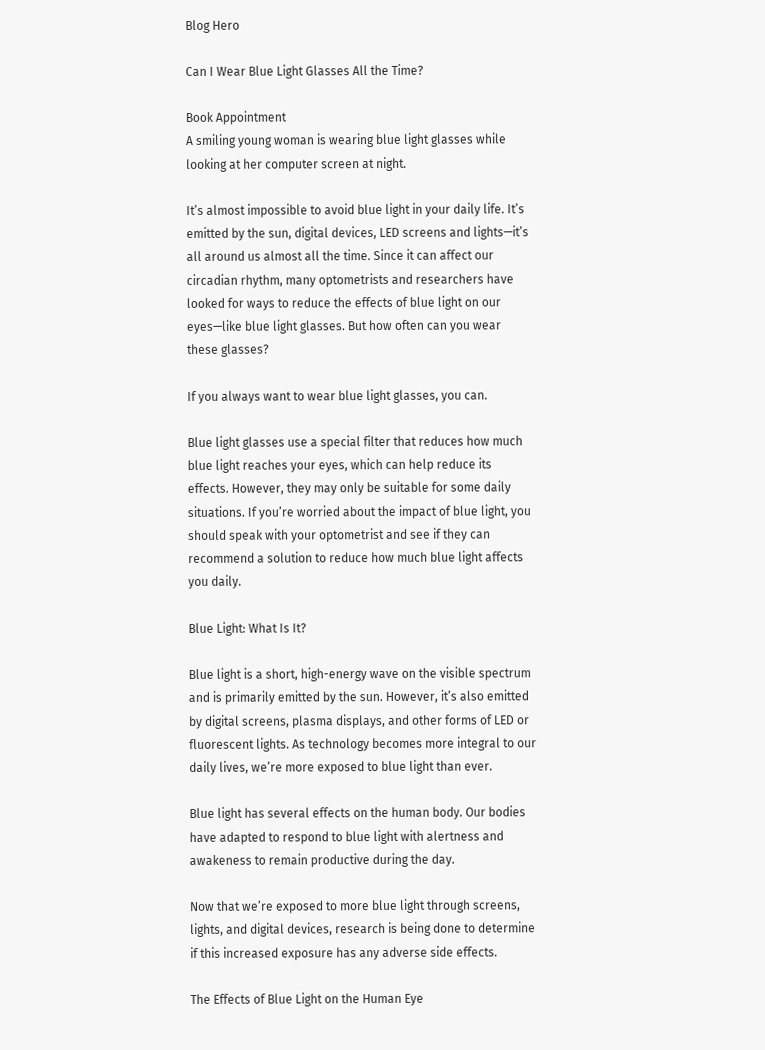Blog Hero

Can I Wear Blue Light Glasses All the Time?

Book Appointment
A smiling young woman is wearing blue light glasses while looking at her computer screen at night.

It’s almost impossible to avoid blue light in your daily life. It’s emitted by the sun, digital devices, LED screens and lights—it’s all around us almost all the time. Since it can affect our circadian rhythm, many optometrists and researchers have looked for ways to reduce the effects of blue light on our eyes—like blue light glasses. But how often can you wear these glasses?

If you always want to wear blue light glasses, you can.

Blue light glasses use a special filter that reduces how much blue light reaches your eyes, which can help reduce its effects. However, they may only be suitable for some daily situations. If you’re worried about the impact of blue light, you should speak with your optometrist and see if they can recommend a solution to reduce how much blue light affects you daily.

Blue Light: What Is It?

Blue light is a short, high-energy wave on the visible spectrum and is primarily emitted by the sun. However, it’s also emitted by digital screens, plasma displays, and other forms of LED or fluorescent lights. As technology becomes more integral to our daily lives, we’re more exposed to blue light than ever.

Blue light has several effects on the human body. Our bodies have adapted to respond to blue light with alertness and awakeness to remain productive during the day.

Now that we’re exposed to more blue light through screens, lights, and digital devices, research is being done to determine if this increased exposure has any adverse side effects.

The Effects of Blue Light on the Human Eye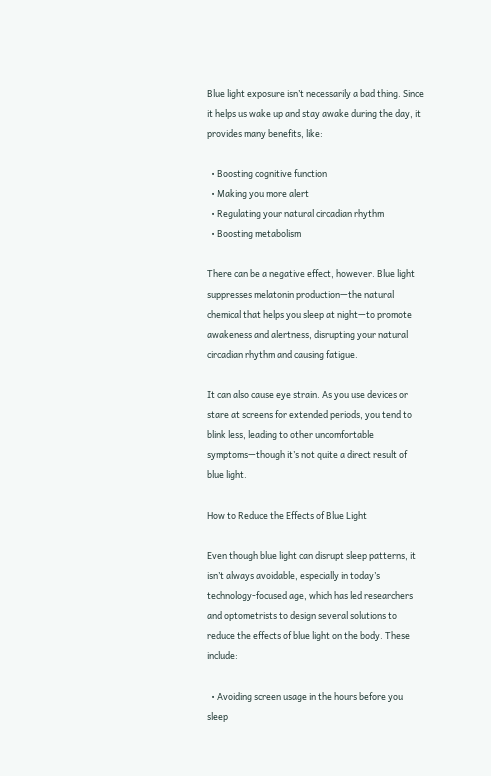Blue light exposure isn’t necessarily a bad thing. Since it helps us wake up and stay awake during the day, it provides many benefits, like:

  • Boosting cognitive function
  • Making you more alert
  • Regulating your natural circadian rhythm
  • Boosting metabolism

There can be a negative effect, however. Blue light suppresses melatonin production—the natural chemical that helps you sleep at night—to promote awakeness and alertness, disrupting your natural circadian rhythm and causing fatigue.

It can also cause eye strain. As you use devices or stare at screens for extended periods, you tend to blink less, leading to other uncomfortable symptoms—though it’s not quite a direct result of blue light.

How to Reduce the Effects of Blue Light

Even though blue light can disrupt sleep patterns, it isn’t always avoidable, especially in today’s technology-focused age, which has led researchers and optometrists to design several solutions to reduce the effects of blue light on the body. These include:

  • Avoiding screen usage in the hours before you sleep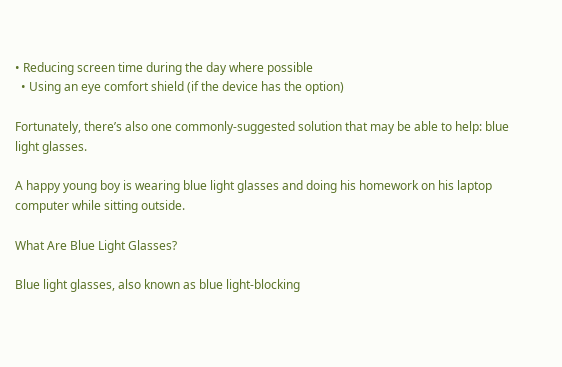• Reducing screen time during the day where possible
  • Using an eye comfort shield (if the device has the option)

Fortunately, there’s also one commonly-suggested solution that may be able to help: blue light glasses.

A happy young boy is wearing blue light glasses and doing his homework on his laptop computer while sitting outside.

What Are Blue Light Glasses?

Blue light glasses, also known as blue light-blocking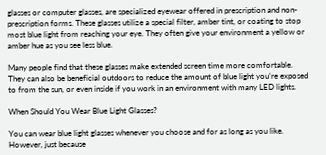glasses or computer glasses, are specialized eyewear offered in prescription and non-prescription forms. These glasses utilize a special filter, amber tint, or coating to stop most blue light from reaching your eye. They often give your environment a yellow or amber hue as you see less blue.

Many people find that these glasses make extended screen time more comfortable. They can also be beneficial outdoors to reduce the amount of blue light you’re exposed to from the sun, or even inside if you work in an environment with many LED lights.

When Should You Wear Blue Light Glasses?

You can wear blue light glasses whenever you choose and for as long as you like. However, just because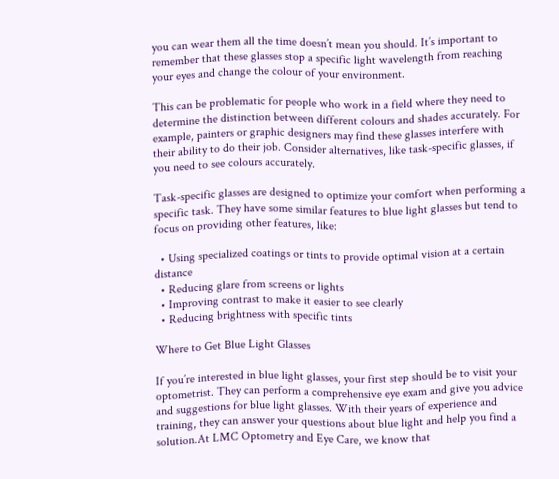you can wear them all the time doesn’t mean you should. It’s important to remember that these glasses stop a specific light wavelength from reaching your eyes and change the colour of your environment.

This can be problematic for people who work in a field where they need to determine the distinction between different colours and shades accurately. For example, painters or graphic designers may find these glasses interfere with their ability to do their job. Consider alternatives, like task-specific glasses, if you need to see colours accurately.

Task-specific glasses are designed to optimize your comfort when performing a specific task. They have some similar features to blue light glasses but tend to focus on providing other features, like:

  • Using specialized coatings or tints to provide optimal vision at a certain distance
  • Reducing glare from screens or lights
  • Improving contrast to make it easier to see clearly
  • Reducing brightness with specific tints

Where to Get Blue Light Glasses

If you’re interested in blue light glasses, your first step should be to visit your optometrist. They can perform a comprehensive eye exam and give you advice and suggestions for blue light glasses. With their years of experience and training, they can answer your questions about blue light and help you find a solution.At LMC Optometry and Eye Care, we know that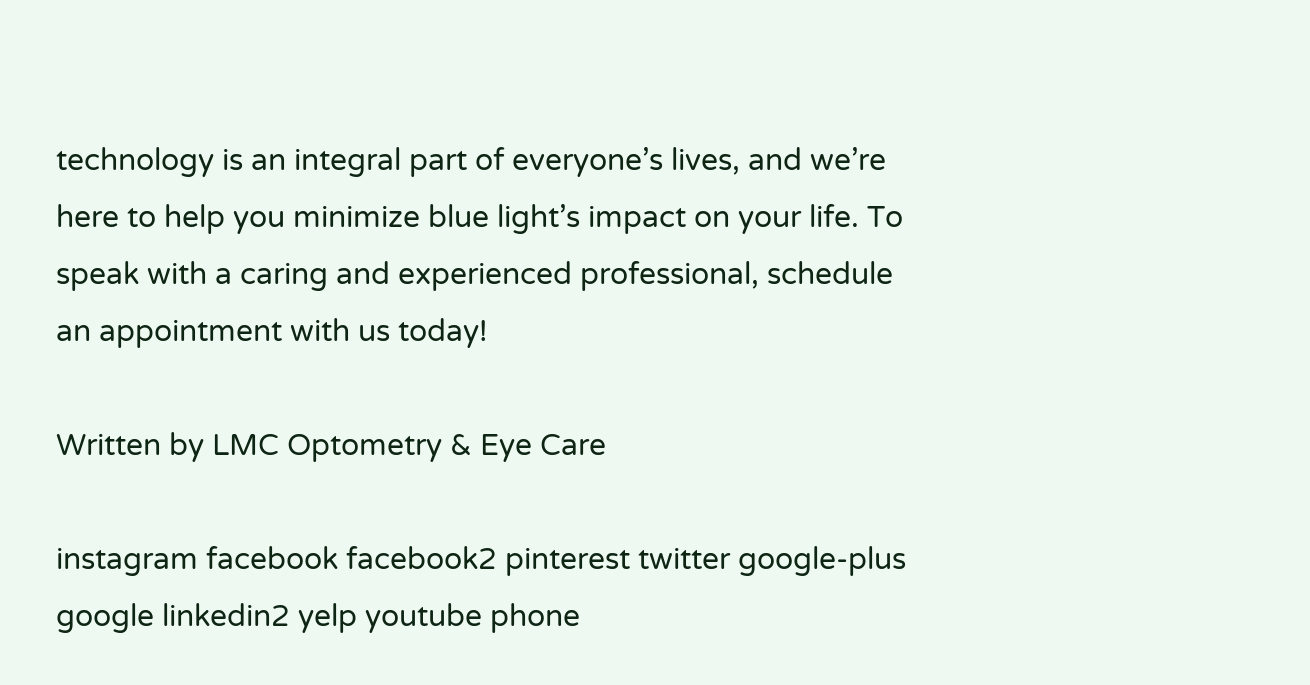technology is an integral part of everyone’s lives, and we’re here to help you minimize blue light’s impact on your life. To speak with a caring and experienced professional, schedule an appointment with us today!

Written by LMC Optometry & Eye Care

instagram facebook facebook2 pinterest twitter google-plus google linkedin2 yelp youtube phone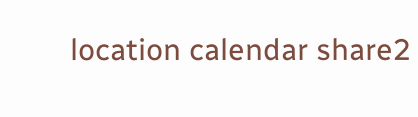location calendar share2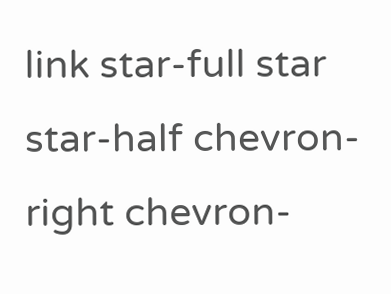link star-full star star-half chevron-right chevron-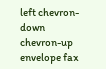left chevron-down chevron-up envelope fax